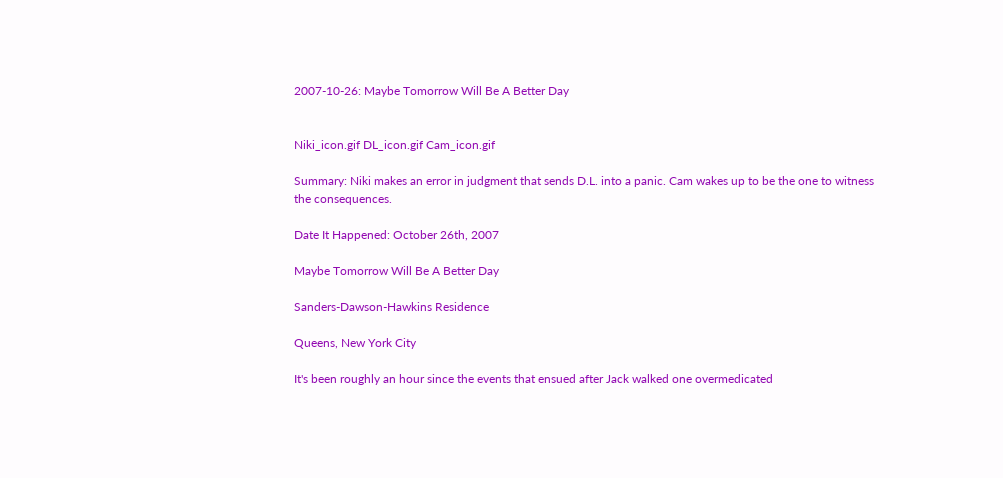2007-10-26: Maybe Tomorrow Will Be A Better Day


Niki_icon.gif DL_icon.gif Cam_icon.gif

Summary: Niki makes an error in judgment that sends D.L. into a panic. Cam wakes up to be the one to witness the consequences.

Date It Happened: October 26th, 2007

Maybe Tomorrow Will Be A Better Day

Sanders-Dawson-Hawkins Residence

Queens, New York City

It's been roughly an hour since the events that ensued after Jack walked one overmedicated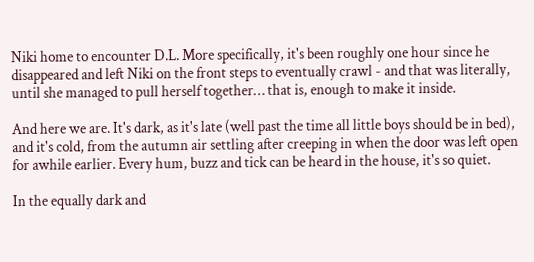Niki home to encounter D.L. More specifically, it's been roughly one hour since he disappeared and left Niki on the front steps to eventually crawl - and that was literally, until she managed to pull herself together… that is, enough to make it inside.

And here we are. It's dark, as it's late (well past the time all little boys should be in bed), and it's cold, from the autumn air settling after creeping in when the door was left open for awhile earlier. Every hum, buzz and tick can be heard in the house, it's so quiet.

In the equally dark and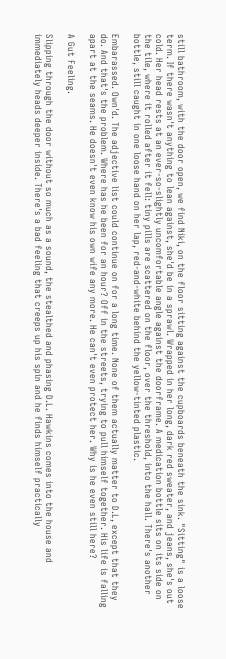still bathroom, with the door open, we find Niki, on the floor sitting against the cupboards beneath the sink. "Sitting" is a loose term. If there wasn't anything to lean against, she'd be in a sprawl. Wrapped in her long, dark red sweater, and jeans, she's out cold. Her head rests at an ever-so-slightly uncomfortable angle against the doorframe. A medication bottle sits on its side on the tile, where it rolled after it fell: tiny pills are scattered on the floor, over the threshold, into the hall. There's another bottle, still caught in one loose hand on her lap, red-and-white behind the yellow-tinted plastic.

Embarassed. Own'd. The adjective list could continue on for a long time. None of them actually matter to D.L, except that they do. And that's the problem. Where has he been for an hour? Off in the streets, trying to pull himself together. His life is falling apart at the seams. He doesn't even know his own wife any more. He can't even protect her. Why is he even still here?

A Gut Feeling.

Slipping through the door without so much as a sound, the stealthed and phasing D.L. Hawkins comes into the house and immediately heads deeper inside. There's a bad feeling that creeps up his spin and he finds himself practically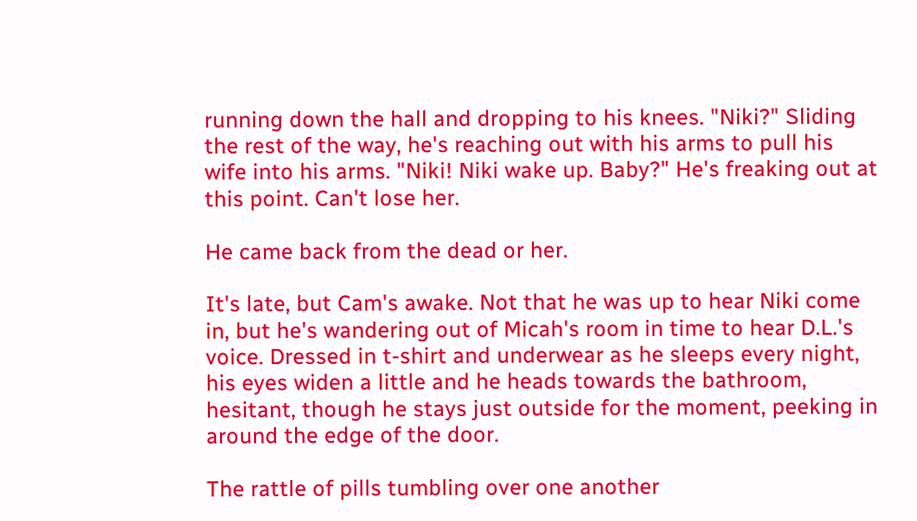running down the hall and dropping to his knees. "Niki?" Sliding the rest of the way, he's reaching out with his arms to pull his wife into his arms. "Niki! Niki wake up. Baby?" He's freaking out at this point. Can't lose her.

He came back from the dead or her.

It's late, but Cam's awake. Not that he was up to hear Niki come in, but he's wandering out of Micah's room in time to hear D.L.'s voice. Dressed in t-shirt and underwear as he sleeps every night, his eyes widen a little and he heads towards the bathroom, hesitant, though he stays just outside for the moment, peeking in around the edge of the door.

The rattle of pills tumbling over one another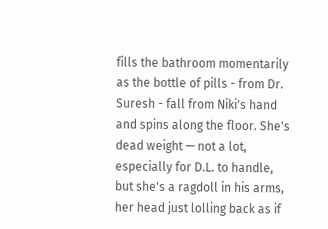fills the bathroom momentarily as the bottle of pills - from Dr. Suresh - fall from Niki's hand and spins along the floor. She's dead weight — not a lot, especially for D.L. to handle, but she's a ragdoll in his arms, her head just lolling back as if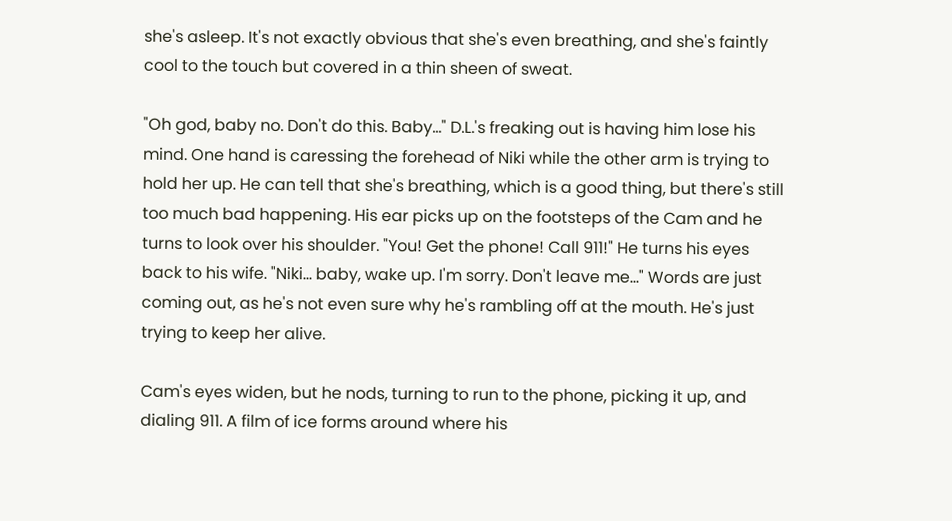she's asleep. It's not exactly obvious that she's even breathing, and she's faintly cool to the touch but covered in a thin sheen of sweat.

"Oh god, baby no. Don't do this. Baby…" D.L.'s freaking out is having him lose his mind. One hand is caressing the forehead of Niki while the other arm is trying to hold her up. He can tell that she's breathing, which is a good thing, but there's still too much bad happening. His ear picks up on the footsteps of the Cam and he turns to look over his shoulder. "You! Get the phone! Call 911!" He turns his eyes back to his wife. "Niki… baby, wake up. I'm sorry. Don't leave me…" Words are just coming out, as he's not even sure why he's rambling off at the mouth. He's just trying to keep her alive.

Cam's eyes widen, but he nods, turning to run to the phone, picking it up, and dialing 911. A film of ice forms around where his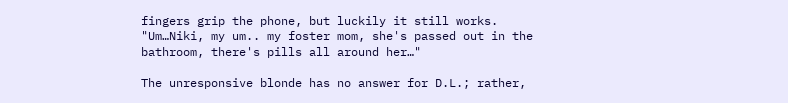fingers grip the phone, but luckily it still works. "Um…Niki, my um.. my foster mom, she's passed out in the bathroom, there's pills all around her…"

The unresponsive blonde has no answer for D.L.; rather,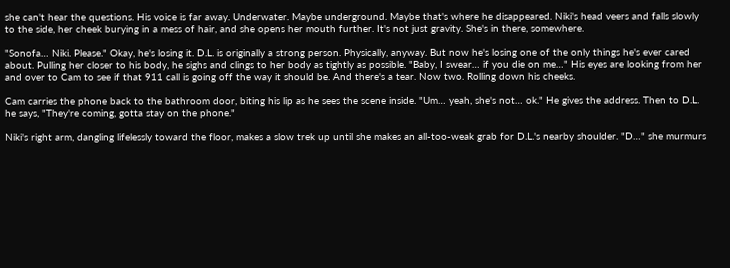she can't hear the questions. His voice is far away. Underwater. Maybe underground. Maybe that's where he disappeared. Niki's head veers and falls slowly to the side, her cheek burying in a mess of hair, and she opens her mouth further. It's not just gravity. She's in there, somewhere.

"Sonofa… Niki. Please." Okay, he's losing it. D.L. is originally a strong person. Physically, anyway. But now he's losing one of the only things he's ever cared about. Pulling her closer to his body, he sighs and clings to her body as tightly as possible. "Baby, I swear… if you die on me…" His eyes are looking from her and over to Cam to see if that 911 call is going off the way it should be. And there's a tear. Now two. Rolling down his cheeks.

Cam carries the phone back to the bathroom door, biting his lip as he sees the scene inside. "Um… yeah, she's not… ok." He gives the address. Then to D.L. he says, "They're coming, gotta stay on the phone."

Niki's right arm, dangling lifelessly toward the floor, makes a slow trek up until she makes an all-too-weak grab for D.L.'s nearby shoulder. "D…" she murmurs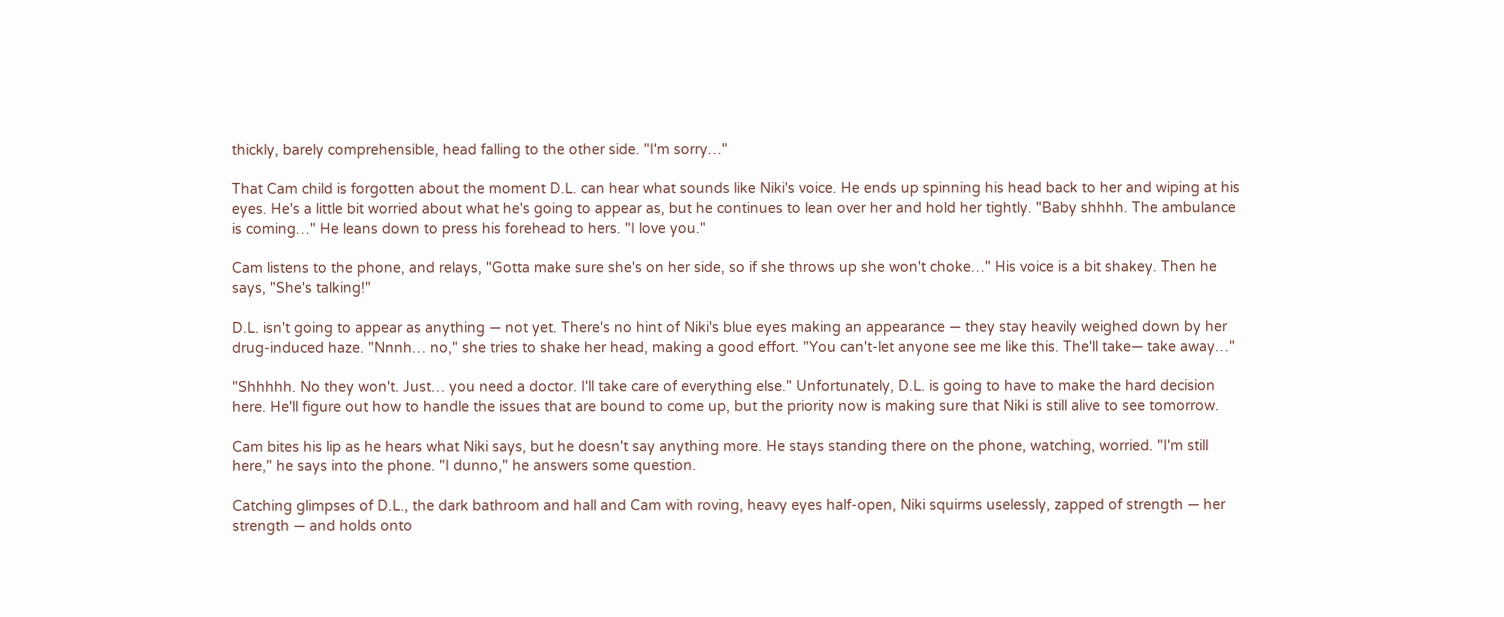thickly, barely comprehensible, head falling to the other side. "I'm sorry…"

That Cam child is forgotten about the moment D.L. can hear what sounds like Niki's voice. He ends up spinning his head back to her and wiping at his eyes. He's a little bit worried about what he's going to appear as, but he continues to lean over her and hold her tightly. "Baby shhhh. The ambulance is coming…" He leans down to press his forehead to hers. "I love you."

Cam listens to the phone, and relays, "Gotta make sure she's on her side, so if she throws up she won't choke…" His voice is a bit shakey. Then he says, "She's talking!"

D.L. isn't going to appear as anything — not yet. There's no hint of Niki's blue eyes making an appearance — they stay heavily weighed down by her drug-induced haze. "Nnnh… no," she tries to shake her head, making a good effort. "You can't-let anyone see me like this. The'll take— take away…"

"Shhhhh. No they won't. Just… you need a doctor. I'll take care of everything else." Unfortunately, D.L. is going to have to make the hard decision here. He'll figure out how to handle the issues that are bound to come up, but the priority now is making sure that Niki is still alive to see tomorrow.

Cam bites his lip as he hears what Niki says, but he doesn't say anything more. He stays standing there on the phone, watching, worried. "I'm still here," he says into the phone. "I dunno," he answers some question.

Catching glimpses of D.L., the dark bathroom and hall and Cam with roving, heavy eyes half-open, Niki squirms uselessly, zapped of strength — her strength — and holds onto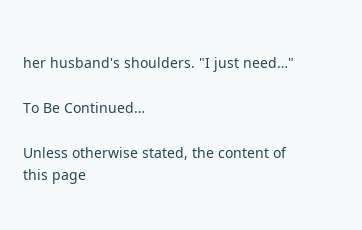her husband's shoulders. "I just need…"

To Be Continued…

Unless otherwise stated, the content of this page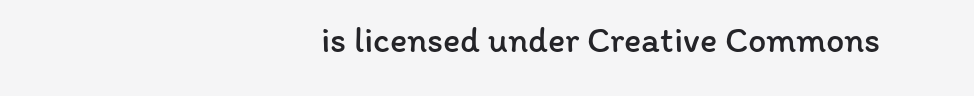is licensed under Creative Commons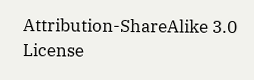Attribution-ShareAlike 3.0 License